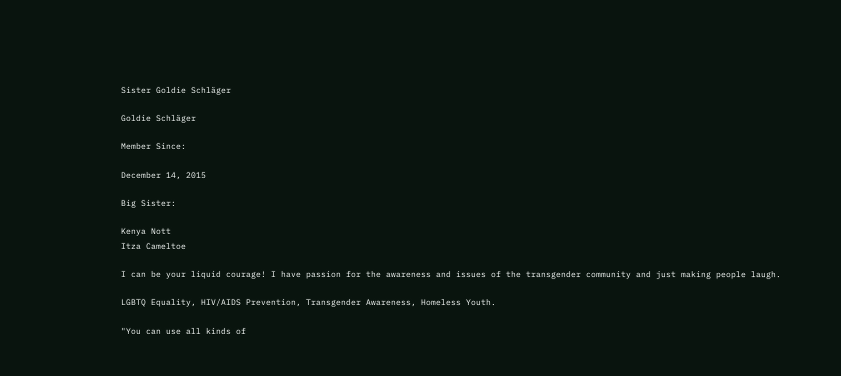Sister Goldie Schläger

Goldie Schläger

Member Since:

December 14, 2015

Big Sister:

Kenya Nott
Itza Cameltoe

I can be your liquid courage! I have passion for the awareness and issues of the transgender community and just making people laugh.

LGBTQ Equality, HIV/AIDS Prevention, Transgender Awareness, Homeless Youth.

"You can use all kinds of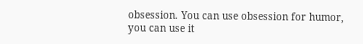obsession. You can use obsession for humor, you can use it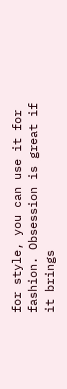for style, you can use it for fashion. Obsession is great if it brings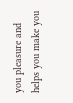you pleasure and helps you make you